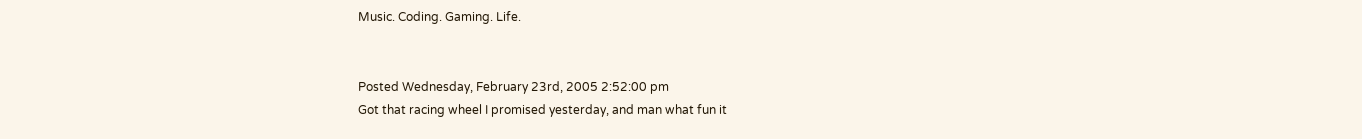Music. Coding. Gaming. Life.


Posted Wednesday, February 23rd, 2005 2:52:00 pm
Got that racing wheel I promised yesterday, and man what fun it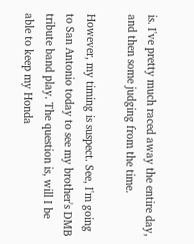is. I've pretty much raced away the entire day, and then some judging from the time.

However, my timing is suspect. See, I'm going to San Antonio today to see my brother's DMB tribute band play. The question is, will I be able to keep my Honda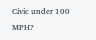Civic under 100 MPH?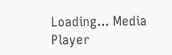Loading... Media Player